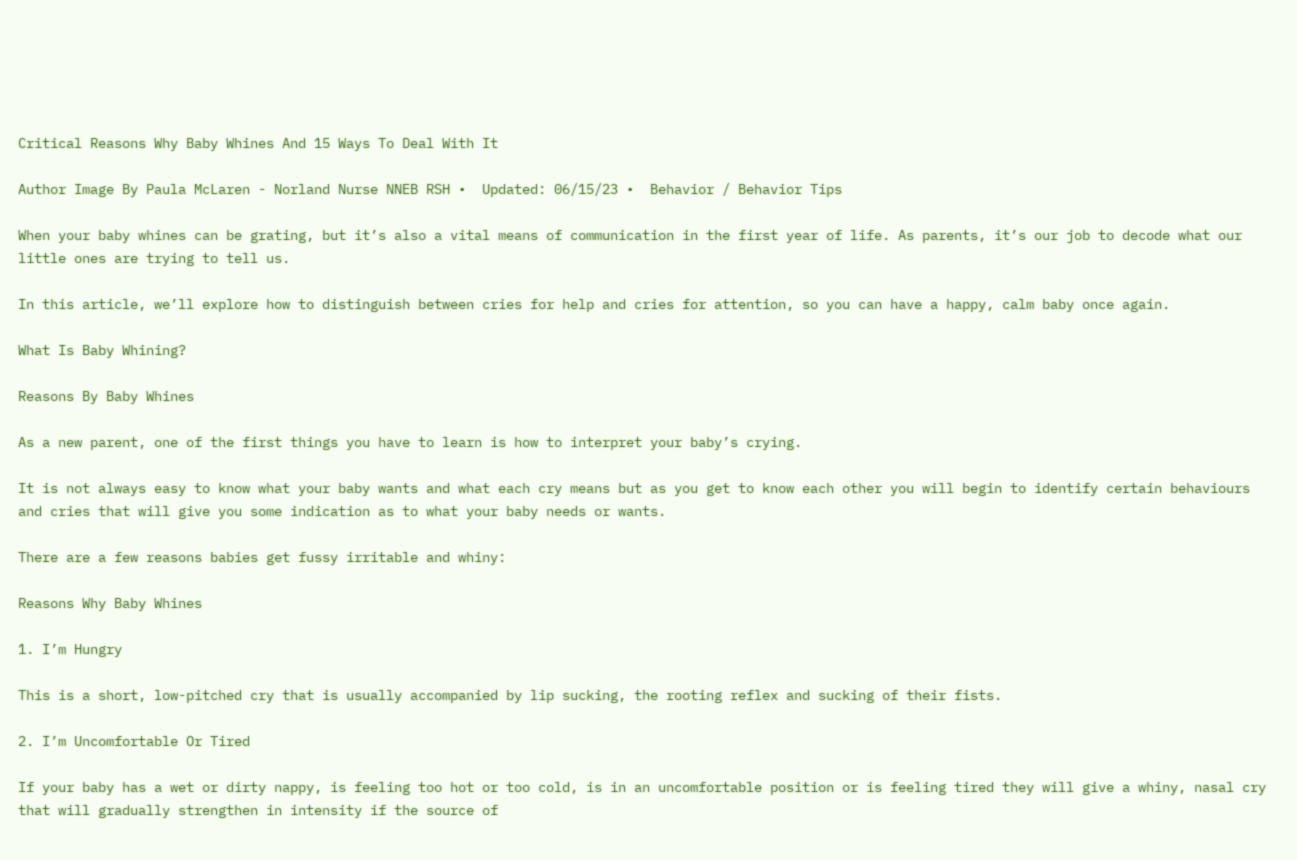Critical Reasons Why Baby Whines And 15 Ways To Deal With It

Author Image By Paula McLaren - Norland Nurse NNEB RSH •  Updated: 06/15/23 •  Behavior / Behavior Tips

When your baby whines can be grating, but it’s also a vital means of communication in the first year of life. As parents, it’s our job to decode what our little ones are trying to tell us.

In this article, we’ll explore how to distinguish between cries for help and cries for attention, so you can have a happy, calm baby once again.

What Is Baby Whining?

Reasons By Baby Whines

As a new parent, one of the first things you have to learn is how to interpret your baby’s crying.

It is not always easy to know what your baby wants and what each cry means but as you get to know each other you will begin to identify certain behaviours and cries that will give you some indication as to what your baby needs or wants.

There are a few reasons babies get fussy irritable and whiny:

Reasons Why Baby Whines

1. I’m Hungry

This is a short, low-pitched cry that is usually accompanied by lip sucking, the rooting reflex and sucking of their fists.

2. I’m Uncomfortable Or Tired

If your baby has a wet or dirty nappy, is feeling too hot or too cold, is in an uncomfortable position or is feeling tired they will give a whiny, nasal cry that will gradually strengthen in intensity if the source of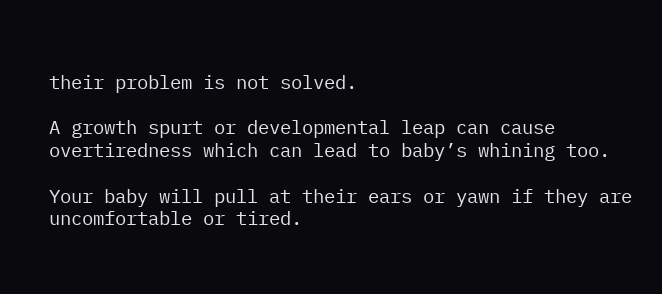their problem is not solved.

A growth spurt or developmental leap can cause overtiredness which can lead to baby’s whining too.

Your baby will pull at their ears or yawn if they are uncomfortable or tired.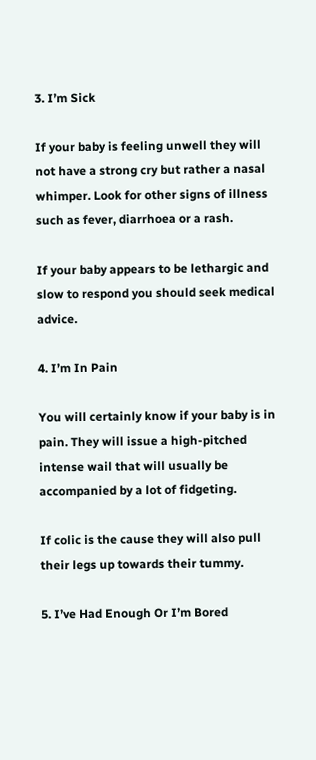3. I’m Sick

If your baby is feeling unwell they will not have a strong cry but rather a nasal whimper. Look for other signs of illness such as fever, diarrhoea or a rash.

If your baby appears to be lethargic and slow to respond you should seek medical advice.

4. I’m In Pain

You will certainly know if your baby is in pain. They will issue a high-pitched intense wail that will usually be accompanied by a lot of fidgeting.

If colic is the cause they will also pull their legs up towards their tummy.

5. I’ve Had Enough Or I’m Bored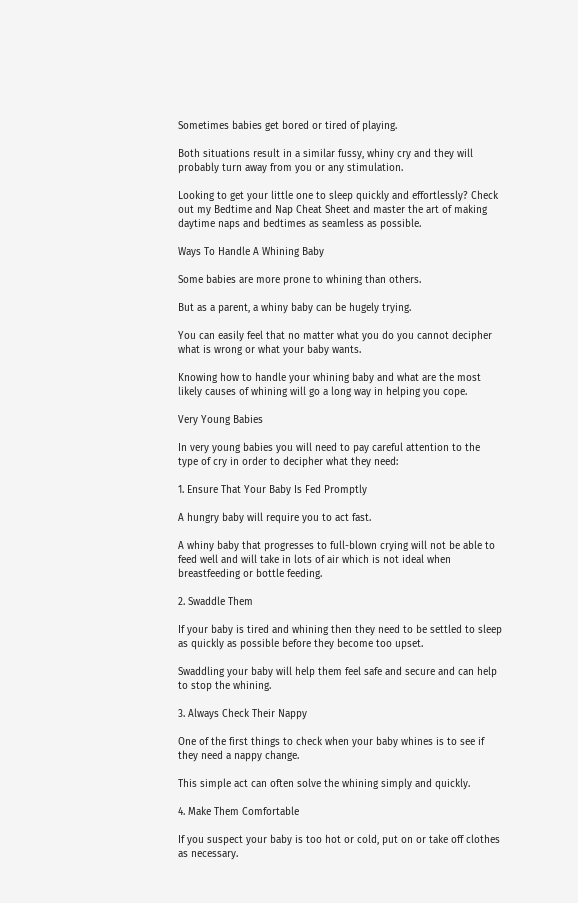Sometimes babies get bored or tired of playing.

Both situations result in a similar fussy, whiny cry and they will probably turn away from you or any stimulation.

Looking to get your little one to sleep quickly and effortlessly? Check out my Bedtime and Nap Cheat Sheet and master the art of making daytime naps and bedtimes as seamless as possible.

Ways To Handle A Whining Baby

Some babies are more prone to whining than others.

But as a parent, a whiny baby can be hugely trying.

You can easily feel that no matter what you do you cannot decipher what is wrong or what your baby wants.

Knowing how to handle your whining baby and what are the most likely causes of whining will go a long way in helping you cope.

Very Young Babies

In very young babies you will need to pay careful attention to the type of cry in order to decipher what they need:

1. Ensure That Your Baby Is Fed Promptly

A hungry baby will require you to act fast.

A whiny baby that progresses to full-blown crying will not be able to feed well and will take in lots of air which is not ideal when breastfeeding or bottle feeding.

2. Swaddle Them

If your baby is tired and whining then they need to be settled to sleep as quickly as possible before they become too upset.

Swaddling your baby will help them feel safe and secure and can help to stop the whining.

3. Always Check Their Nappy

One of the first things to check when your baby whines is to see if they need a nappy change.

This simple act can often solve the whining simply and quickly.

4. Make Them Comfortable

If you suspect your baby is too hot or cold, put on or take off clothes as necessary.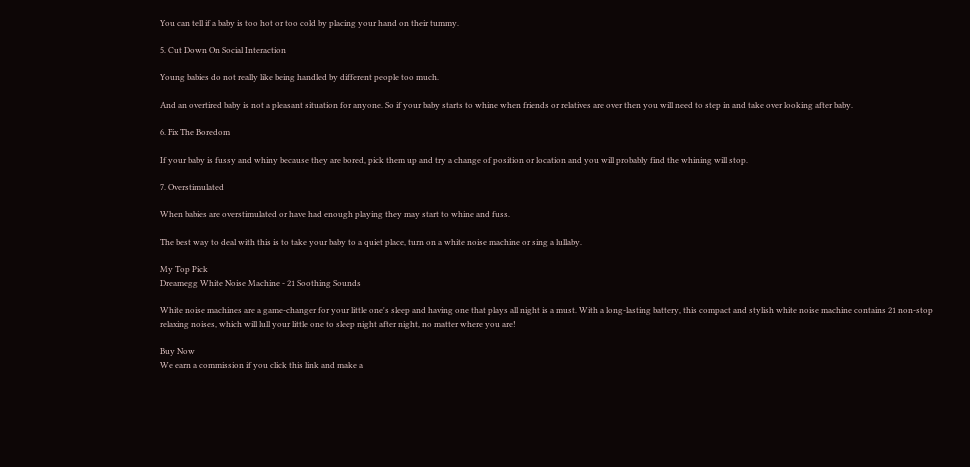You can tell if a baby is too hot or too cold by placing your hand on their tummy.

5. Cut Down On Social Interaction

Young babies do not really like being handled by different people too much.

And an overtired baby is not a pleasant situation for anyone. So if your baby starts to whine when friends or relatives are over then you will need to step in and take over looking after baby.

6. Fix The Boredom

If your baby is fussy and whiny because they are bored, pick them up and try a change of position or location and you will probably find the whining will stop.

7. Overstimulated

When babies are overstimulated or have had enough playing they may start to whine and fuss.

The best way to deal with this is to take your baby to a quiet place, turn on a white noise machine or sing a lullaby.

My Top Pick
Dreamegg White Noise Machine - 21 Soothing Sounds

White noise machines are a game-changer for your little one's sleep and having one that plays all night is a must. With a long-lasting battery, this compact and stylish white noise machine contains 21 non-stop relaxing noises, which will lull your little one to sleep night after night, no matter where you are!

Buy Now
We earn a commission if you click this link and make a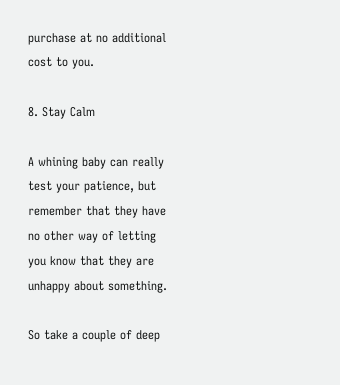purchase at no additional cost to you.

8. Stay Calm

A whining baby can really test your patience, but remember that they have no other way of letting you know that they are unhappy about something.

So take a couple of deep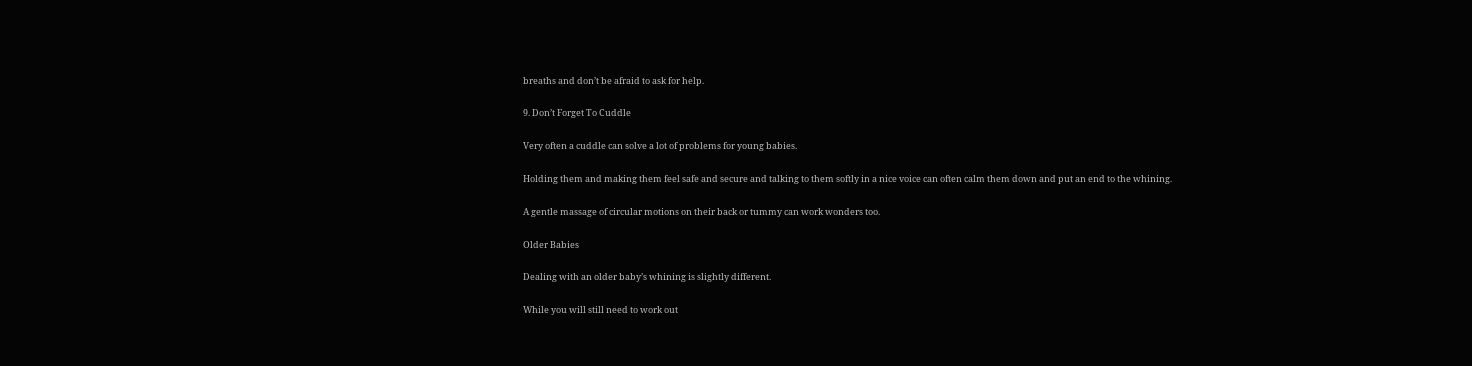breaths and don’t be afraid to ask for help.

9. Don’t Forget To Cuddle

Very often a cuddle can solve a lot of problems for young babies.

Holding them and making them feel safe and secure and talking to them softly in a nice voice can often calm them down and put an end to the whining.

A gentle massage of circular motions on their back or tummy can work wonders too.

Older Babies

Dealing with an older baby’s whining is slightly different.

While you will still need to work out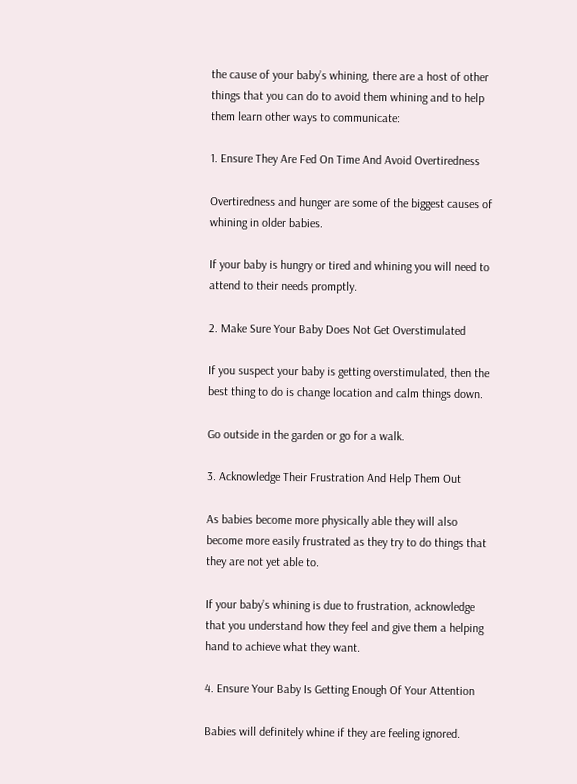the cause of your baby’s whining, there are a host of other things that you can do to avoid them whining and to help them learn other ways to communicate:

1. Ensure They Are Fed On Time And Avoid Overtiredness

Overtiredness and hunger are some of the biggest causes of whining in older babies.

If your baby is hungry or tired and whining you will need to attend to their needs promptly.

2. Make Sure Your Baby Does Not Get Overstimulated

If you suspect your baby is getting overstimulated, then the best thing to do is change location and calm things down.

Go outside in the garden or go for a walk.

3. Acknowledge Their Frustration And Help Them Out

As babies become more physically able they will also become more easily frustrated as they try to do things that they are not yet able to.

If your baby’s whining is due to frustration, acknowledge that you understand how they feel and give them a helping hand to achieve what they want.

4. Ensure Your Baby Is Getting Enough Of Your Attention

Babies will definitely whine if they are feeling ignored.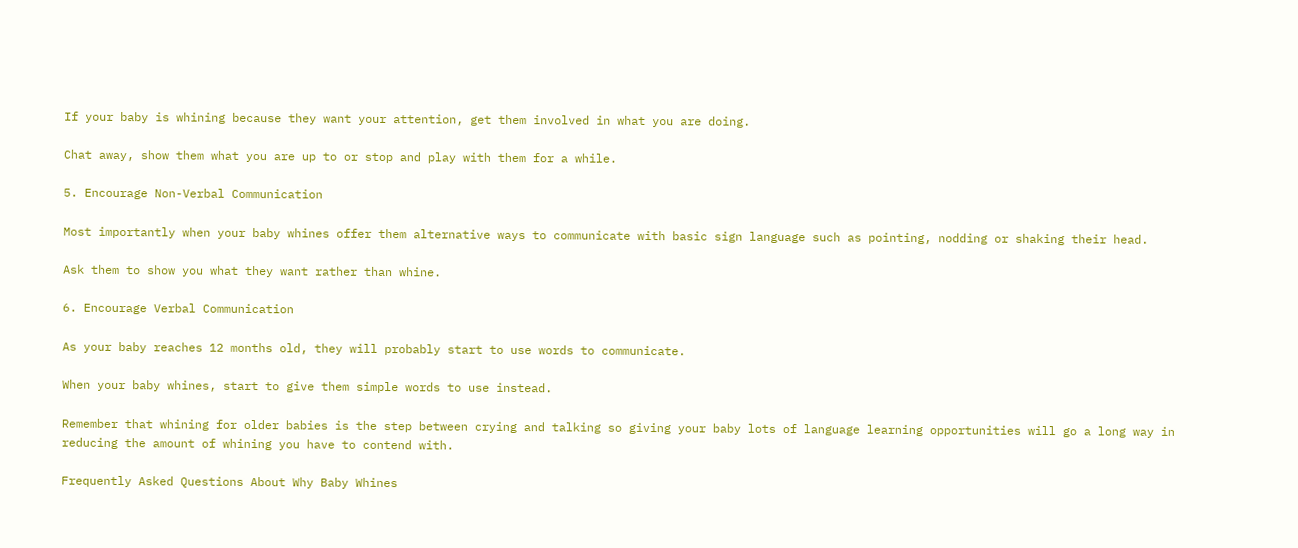If your baby is whining because they want your attention, get them involved in what you are doing.

Chat away, show them what you are up to or stop and play with them for a while.

5. Encourage Non-Verbal Communication

Most importantly when your baby whines offer them alternative ways to communicate with basic sign language such as pointing, nodding or shaking their head.

Ask them to show you what they want rather than whine.

6. Encourage Verbal Communication

As your baby reaches 12 months old, they will probably start to use words to communicate.

When your baby whines, start to give them simple words to use instead.

Remember that whining for older babies is the step between crying and talking so giving your baby lots of language learning opportunities will go a long way in reducing the amount of whining you have to contend with.

Frequently Asked Questions About Why Baby Whines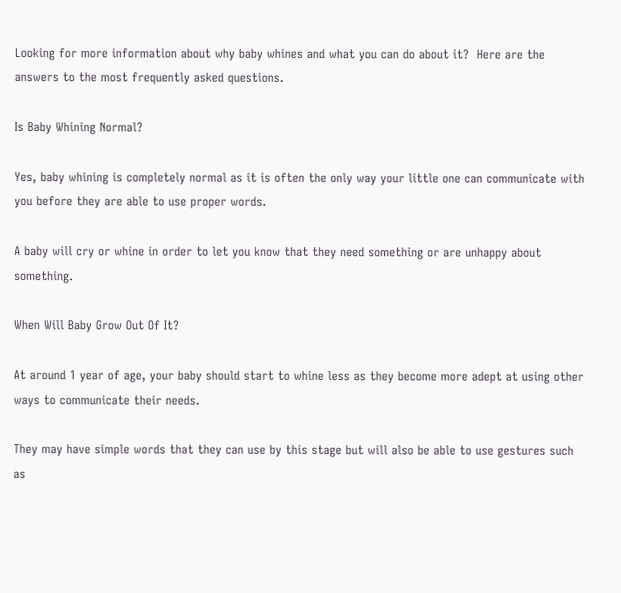Looking for more information about why baby whines and what you can do about it?  Here are the answers to the most frequently asked questions.

Is Baby Whining Normal?

Yes, baby whining is completely normal as it is often the only way your little one can communicate with you before they are able to use proper words.

A baby will cry or whine in order to let you know that they need something or are unhappy about something.

When Will Baby Grow Out Of It?

At around 1 year of age, your baby should start to whine less as they become more adept at using other ways to communicate their needs.

They may have simple words that they can use by this stage but will also be able to use gestures such as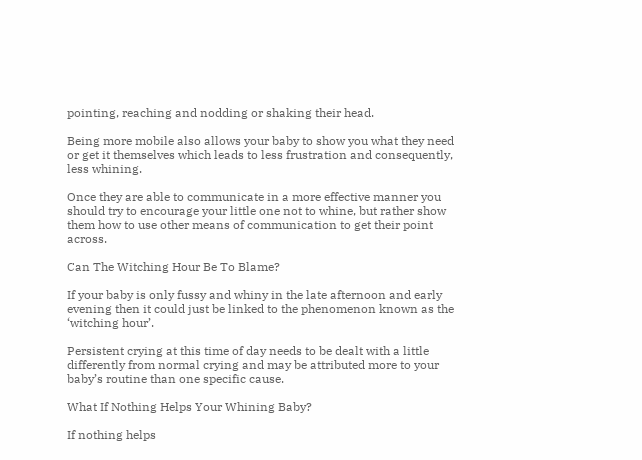pointing, reaching and nodding or shaking their head.

Being more mobile also allows your baby to show you what they need or get it themselves which leads to less frustration and consequently, less whining.

Once they are able to communicate in a more effective manner you should try to encourage your little one not to whine, but rather show them how to use other means of communication to get their point across.

Can The Witching Hour Be To Blame?

If your baby is only fussy and whiny in the late afternoon and early evening then it could just be linked to the phenomenon known as the ‘witching hour’.

Persistent crying at this time of day needs to be dealt with a little differently from normal crying and may be attributed more to your baby’s routine than one specific cause.

What If Nothing Helps Your Whining Baby?

If nothing helps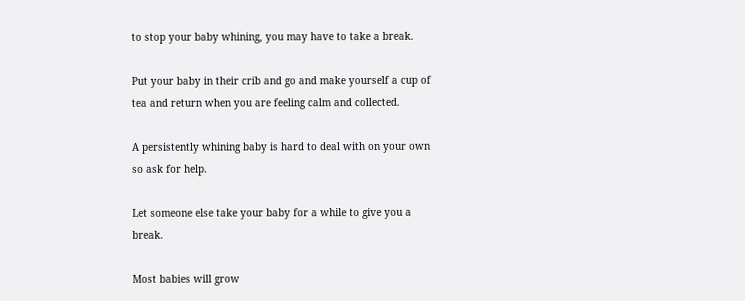to stop your baby whining, you may have to take a break.

Put your baby in their crib and go and make yourself a cup of tea and return when you are feeling calm and collected.

A persistently whining baby is hard to deal with on your own so ask for help.

Let someone else take your baby for a while to give you a break.

Most babies will grow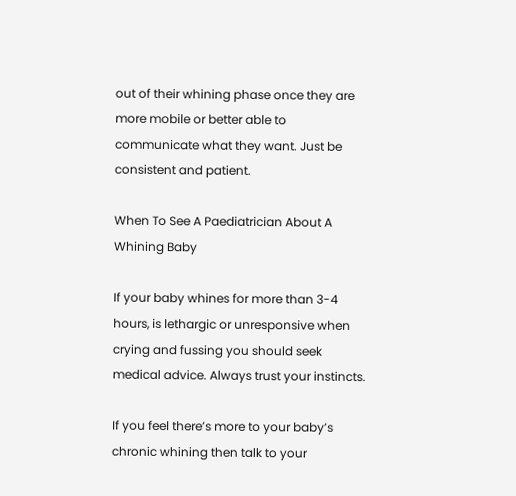out of their whining phase once they are more mobile or better able to communicate what they want. Just be consistent and patient.

When To See A Paediatrician About A Whining Baby

If your baby whines for more than 3-4 hours, is lethargic or unresponsive when crying and fussing you should seek medical advice. Always trust your instincts.

If you feel there’s more to your baby’s chronic whining then talk to your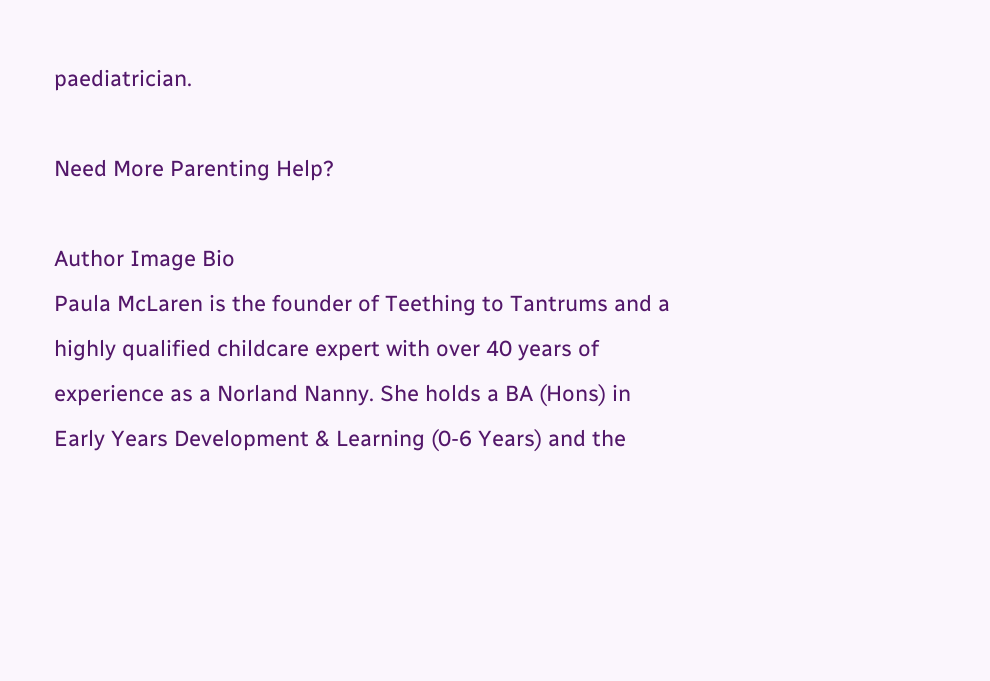paediatrician.

Need More Parenting Help?

Author Image Bio
Paula McLaren is the founder of Teething to Tantrums and a highly qualified childcare expert with over 40 years of experience as a Norland Nanny. She holds a BA (Hons) in Early Years Development & Learning (0-6 Years) and the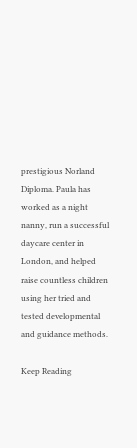prestigious Norland Diploma. Paula has worked as a night nanny, run a successful daycare center in London, and helped raise countless children using her tried and tested developmental and guidance methods.

Keep Reading